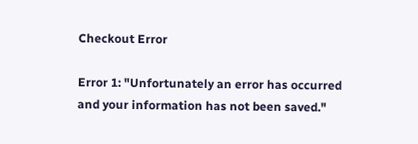Checkout Error

Error 1: "Unfortunately an error has occurred and your information has not been saved."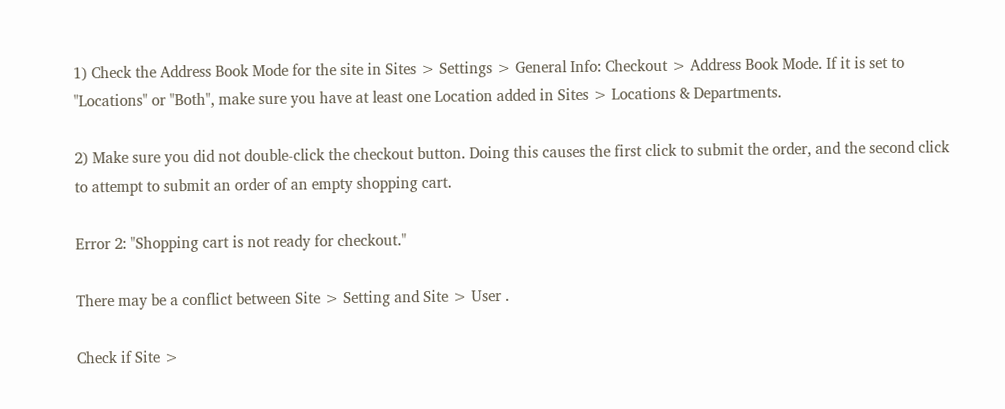1) Check the Address Book Mode for the site in Sites > Settings > General Info: Checkout > Address Book Mode. If it is set to "Locations" or "Both", make sure you have at least one Location added in Sites > Locations & Departments.

2) Make sure you did not double-click the checkout button. Doing this causes the first click to submit the order, and the second click to attempt to submit an order of an empty shopping cart.

Error 2: "Shopping cart is not ready for checkout."

There may be a conflict between Site > Setting and Site > User .

Check if Site >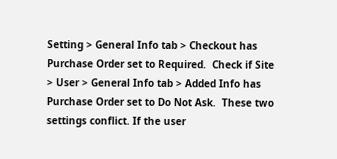Setting > General Info tab > Checkout has Purchase Order set to Required.  Check if Site > User > General Info tab > Added Info has Purchase Order set to Do Not Ask.  These two settings conflict. If the user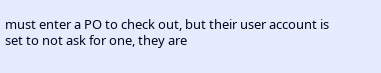must enter a PO to check out, but their user account is set to not ask for one, they are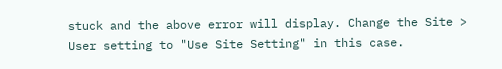stuck and the above error will display. Change the Site > User setting to "Use Site Setting" in this case.